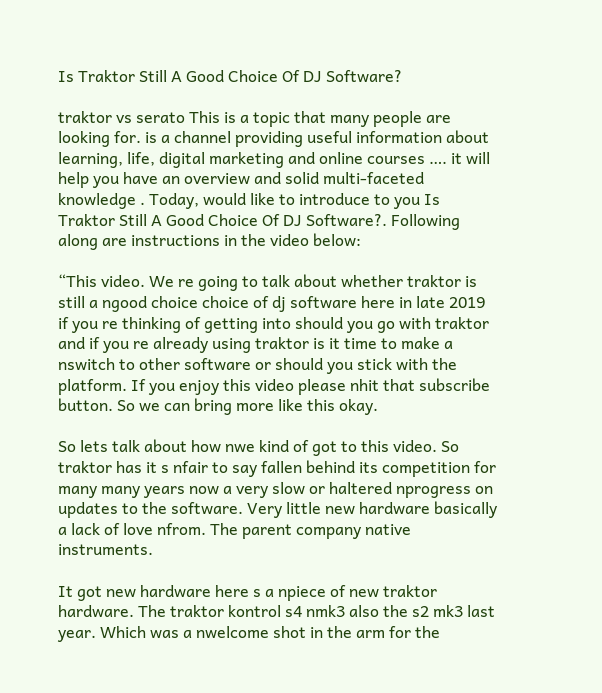Is Traktor Still A Good Choice Of DJ Software?

traktor vs serato This is a topic that many people are looking for. is a channel providing useful information about learning, life, digital marketing and online courses …. it will help you have an overview and solid multi-faceted knowledge . Today, would like to introduce to you Is Traktor Still A Good Choice Of DJ Software?. Following along are instructions in the video below:

“This video. We re going to talk about whether traktor is still a ngood choice choice of dj software here in late 2019 if you re thinking of getting into should you go with traktor and if you re already using traktor is it time to make a nswitch to other software or should you stick with the platform. If you enjoy this video please nhit that subscribe button. So we can bring more like this okay.

So lets talk about how nwe kind of got to this video. So traktor has it s nfair to say fallen behind its competition for many many years now a very slow or haltered nprogress on updates to the software. Very little new hardware basically a lack of love nfrom. The parent company native instruments.

It got new hardware here s a npiece of new traktor hardware. The traktor kontrol s4 nmk3 also the s2 mk3 last year. Which was a nwelcome shot in the arm for the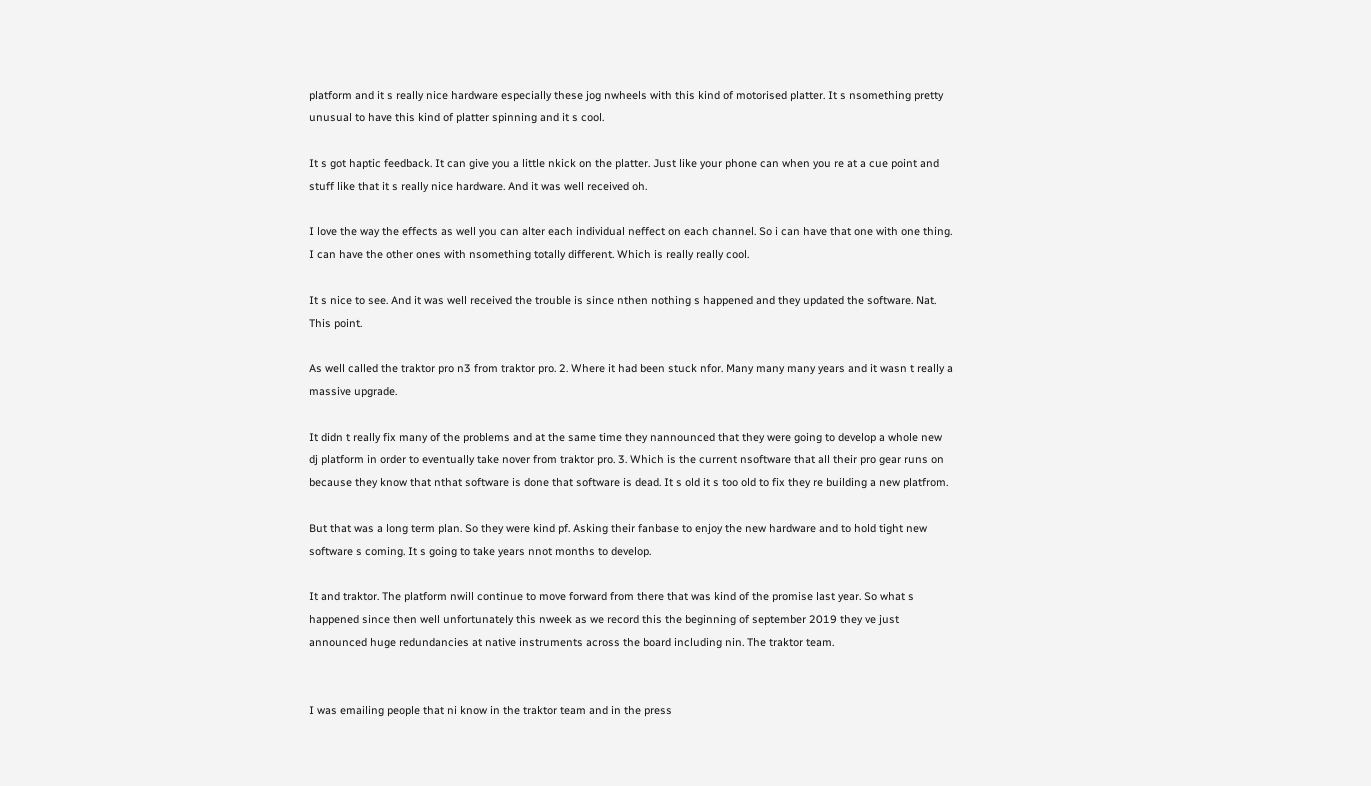platform and it s really nice hardware especially these jog nwheels with this kind of motorised platter. It s nsomething pretty unusual to have this kind of platter spinning and it s cool.

It s got haptic feedback. It can give you a little nkick on the platter. Just like your phone can when you re at a cue point and stuff like that it s really nice hardware. And it was well received oh.

I love the way the effects as well you can alter each individual neffect on each channel. So i can have that one with one thing. I can have the other ones with nsomething totally different. Which is really really cool.

It s nice to see. And it was well received the trouble is since nthen nothing s happened and they updated the software. Nat. This point.

As well called the traktor pro n3 from traktor pro. 2. Where it had been stuck nfor. Many many many years and it wasn t really a massive upgrade.

It didn t really fix many of the problems and at the same time they nannounced that they were going to develop a whole new dj platform in order to eventually take nover from traktor pro. 3. Which is the current nsoftware that all their pro gear runs on because they know that nthat software is done that software is dead. It s old it s too old to fix they re building a new platfrom.

But that was a long term plan. So they were kind pf. Asking their fanbase to enjoy the new hardware and to hold tight new software s coming. It s going to take years nnot months to develop.

It and traktor. The platform nwill continue to move forward from there that was kind of the promise last year. So what s happened since then well unfortunately this nweek as we record this the beginning of september 2019 they ve just announced huge redundancies at native instruments across the board including nin. The traktor team.


I was emailing people that ni know in the traktor team and in the press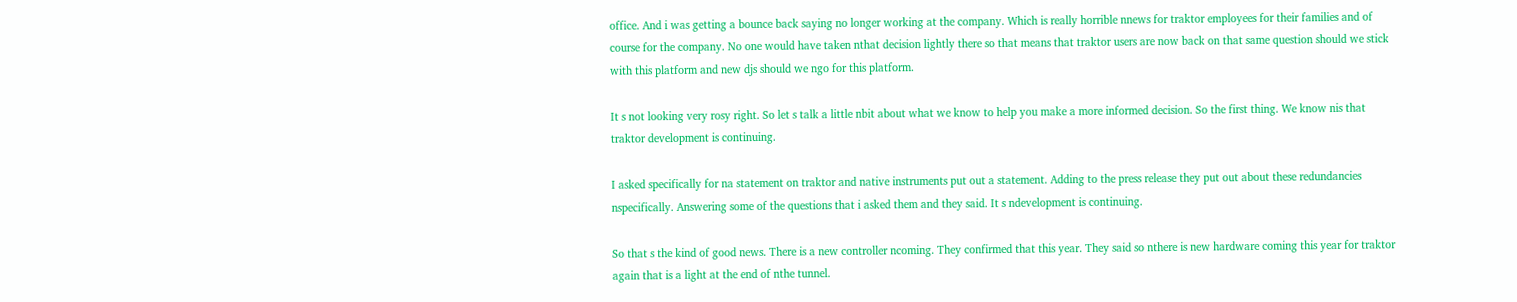office. And i was getting a bounce back saying no longer working at the company. Which is really horrible nnews for traktor employees for their families and of course for the company. No one would have taken nthat decision lightly there so that means that traktor users are now back on that same question should we stick with this platform and new djs should we ngo for this platform.

It s not looking very rosy right. So let s talk a little nbit about what we know to help you make a more informed decision. So the first thing. We know nis that traktor development is continuing.

I asked specifically for na statement on traktor and native instruments put out a statement. Adding to the press release they put out about these redundancies nspecifically. Answering some of the questions that i asked them and they said. It s ndevelopment is continuing.

So that s the kind of good news. There is a new controller ncoming. They confirmed that this year. They said so nthere is new hardware coming this year for traktor again that is a light at the end of nthe tunnel.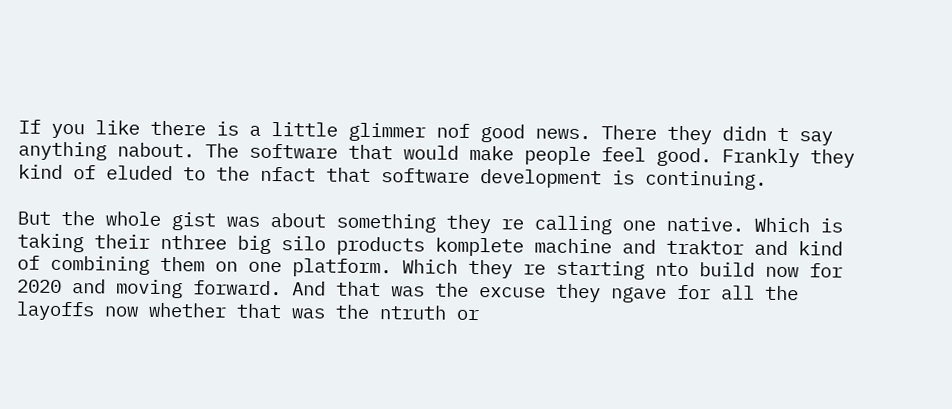If you like there is a little glimmer nof good news. There they didn t say anything nabout. The software that would make people feel good. Frankly they kind of eluded to the nfact that software development is continuing.

But the whole gist was about something they re calling one native. Which is taking their nthree big silo products komplete machine and traktor and kind of combining them on one platform. Which they re starting nto build now for 2020 and moving forward. And that was the excuse they ngave for all the layoffs now whether that was the ntruth or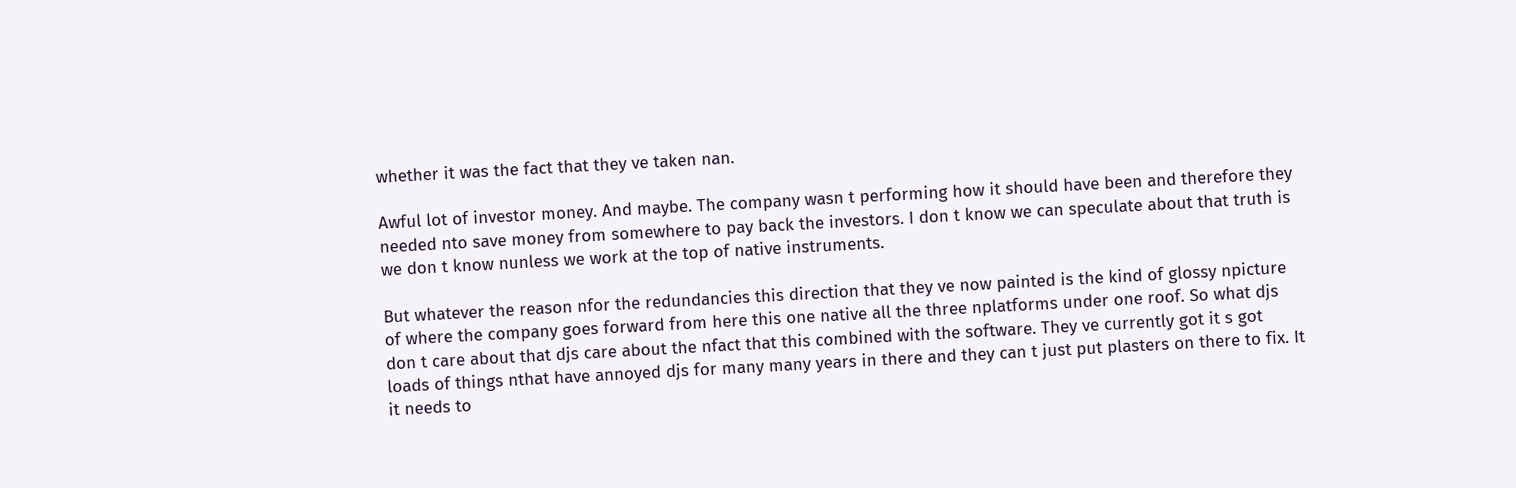whether it was the fact that they ve taken nan.

Awful lot of investor money. And maybe. The company wasn t performing how it should have been and therefore they needed nto save money from somewhere to pay back the investors. I don t know we can speculate about that truth is we don t know nunless we work at the top of native instruments.

But whatever the reason nfor the redundancies this direction that they ve now painted is the kind of glossy npicture of where the company goes forward from here this one native all the three nplatforms under one roof. So what djs don t care about that djs care about the nfact that this combined with the software. They ve currently got it s got loads of things nthat have annoyed djs for many many years in there and they can t just put plasters on there to fix. It it needs to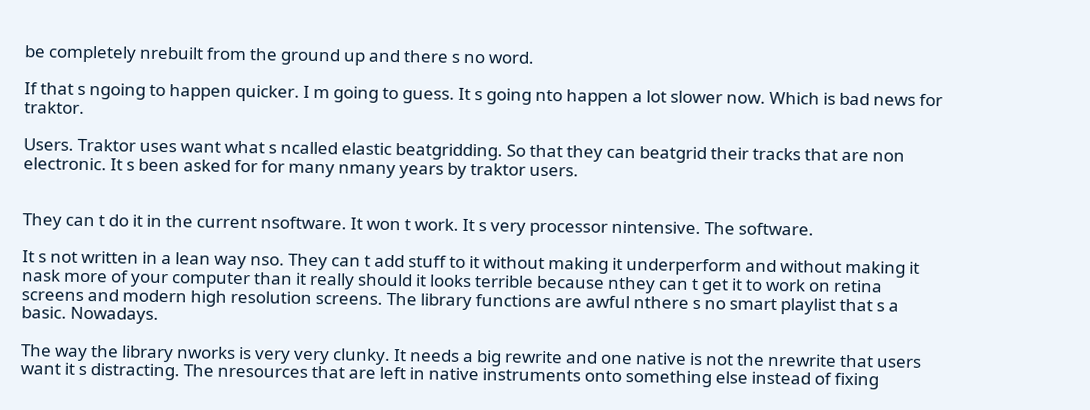be completely nrebuilt from the ground up and there s no word.

If that s ngoing to happen quicker. I m going to guess. It s going nto happen a lot slower now. Which is bad news for traktor.

Users. Traktor uses want what s ncalled elastic beatgridding. So that they can beatgrid their tracks that are non electronic. It s been asked for for many nmany years by traktor users.


They can t do it in the current nsoftware. It won t work. It s very processor nintensive. The software.

It s not written in a lean way nso. They can t add stuff to it without making it underperform and without making it nask more of your computer than it really should it looks terrible because nthey can t get it to work on retina screens and modern high resolution screens. The library functions are awful nthere s no smart playlist that s a basic. Nowadays.

The way the library nworks is very very clunky. It needs a big rewrite and one native is not the nrewrite that users want it s distracting. The nresources that are left in native instruments onto something else instead of fixing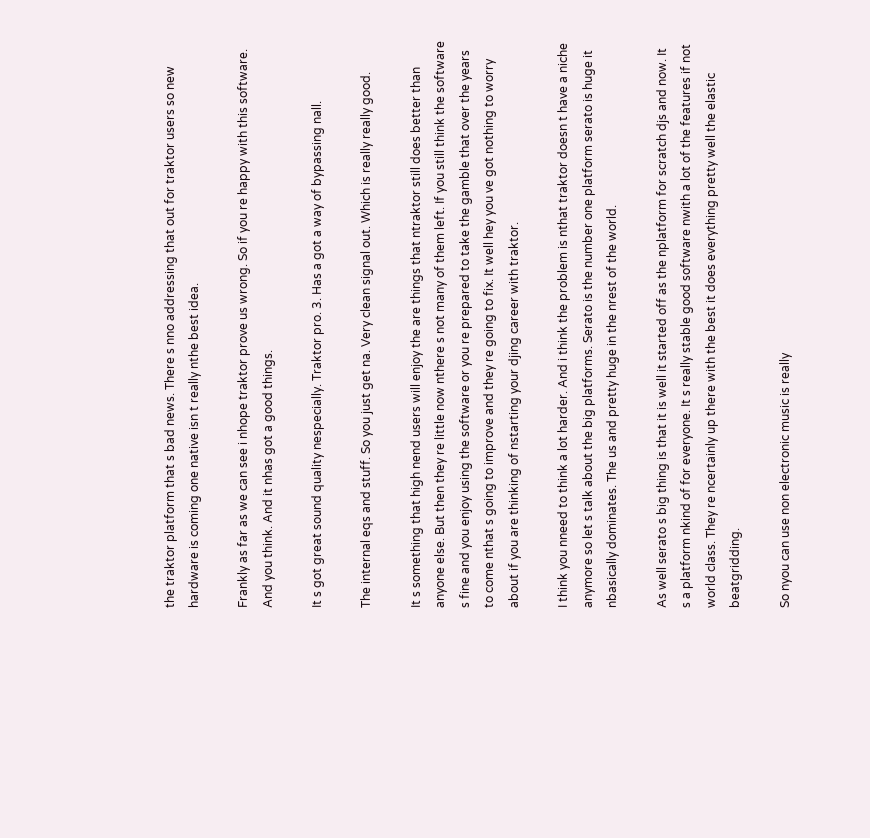the traktor platform that s bad news. There s nno addressing that out for traktor users so new hardware is coming one native isn t really nthe best idea.

Frankly as far as we can see i nhope traktor prove us wrong. So if you re happy with this software. And you think. And it nhas got a good things.

It s got great sound quality nespecially. Traktor pro. 3. Has a got a way of bypassing nall.

The internal eqs and stuff. So you just get na. Very clean signal out. Which is really really good.

It s something that high nend users will enjoy the are things that ntraktor still does better than anyone else. But then they re little now nthere s not many of them left. If you still think the software s fine and you enjoy using the software or you re prepared to take the gamble that over the years to come nthat s going to improve and they re going to fix. It well hey you ve got nothing to worry about if you are thinking of nstarting your djing career with traktor.

I think you nneed to think a lot harder. And i think the problem is nthat traktor doesn t have a niche anymore so let s talk about the big platforms. Serato is the number one platform serato is huge it nbasically dominates. The us and pretty huge in the nrest of the world.

As well serato s big thing is that it is well it started off as the nplatform for scratch djs and now. It s a platform nkind of for everyone. It s really stable good software nwith a lot of the features if not world class. They re ncertainly up there with the best it does everything pretty well the elastic beatgridding.

So nyou can use non electronic music is really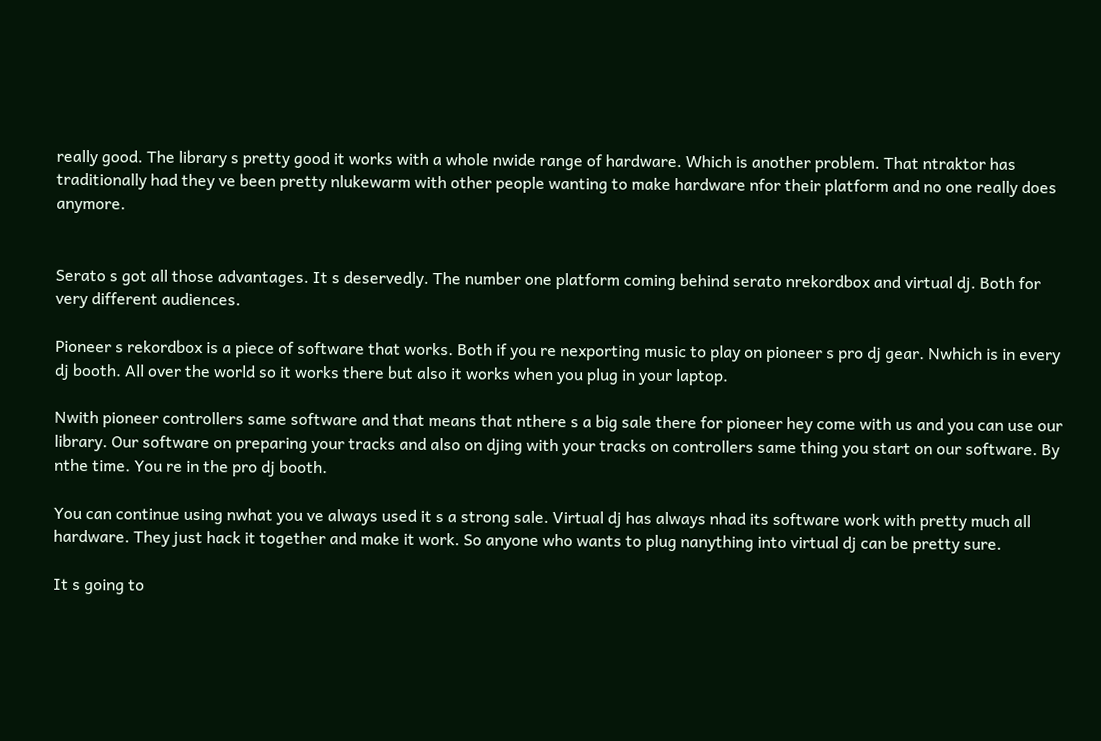really good. The library s pretty good it works with a whole nwide range of hardware. Which is another problem. That ntraktor has traditionally had they ve been pretty nlukewarm with other people wanting to make hardware nfor their platform and no one really does anymore.


Serato s got all those advantages. It s deservedly. The number one platform coming behind serato nrekordbox and virtual dj. Both for very different audiences.

Pioneer s rekordbox is a piece of software that works. Both if you re nexporting music to play on pioneer s pro dj gear. Nwhich is in every dj booth. All over the world so it works there but also it works when you plug in your laptop.

Nwith pioneer controllers same software and that means that nthere s a big sale there for pioneer hey come with us and you can use our library. Our software on preparing your tracks and also on djing with your tracks on controllers same thing you start on our software. By nthe time. You re in the pro dj booth.

You can continue using nwhat you ve always used it s a strong sale. Virtual dj has always nhad its software work with pretty much all hardware. They just hack it together and make it work. So anyone who wants to plug nanything into virtual dj can be pretty sure.

It s going to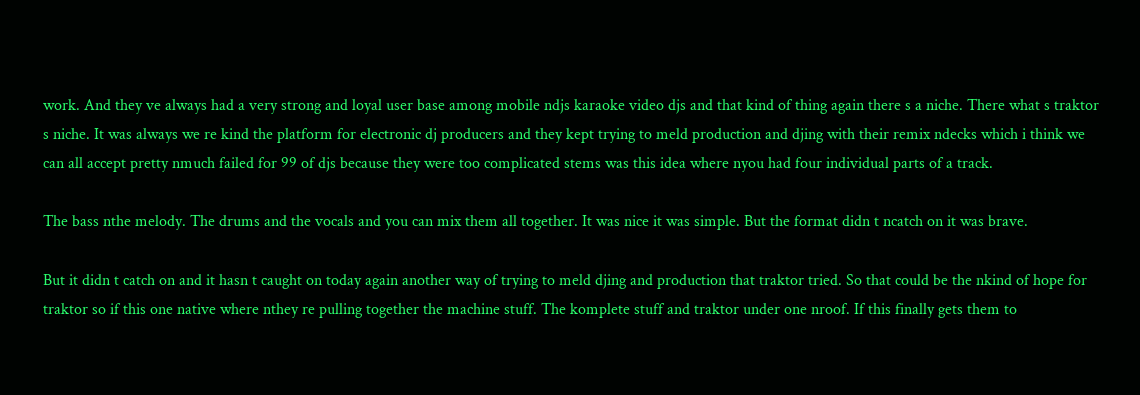work. And they ve always had a very strong and loyal user base among mobile ndjs karaoke video djs and that kind of thing again there s a niche. There what s traktor s niche. It was always we re kind the platform for electronic dj producers and they kept trying to meld production and djing with their remix ndecks which i think we can all accept pretty nmuch failed for 99 of djs because they were too complicated stems was this idea where nyou had four individual parts of a track.

The bass nthe melody. The drums and the vocals and you can mix them all together. It was nice it was simple. But the format didn t ncatch on it was brave.

But it didn t catch on and it hasn t caught on today again another way of trying to meld djing and production that traktor tried. So that could be the nkind of hope for traktor so if this one native where nthey re pulling together the machine stuff. The komplete stuff and traktor under one nroof. If this finally gets them to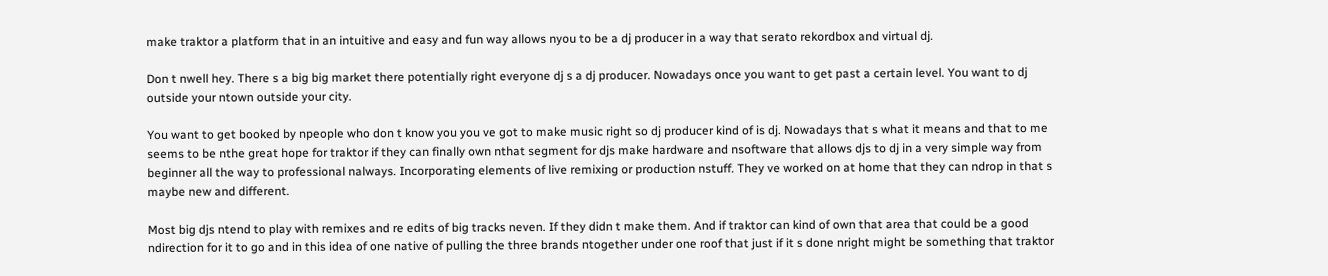make traktor a platform that in an intuitive and easy and fun way allows nyou to be a dj producer in a way that serato rekordbox and virtual dj.

Don t nwell hey. There s a big big market there potentially right everyone dj s a dj producer. Nowadays once you want to get past a certain level. You want to dj outside your ntown outside your city.

You want to get booked by npeople who don t know you you ve got to make music right so dj producer kind of is dj. Nowadays that s what it means and that to me seems to be nthe great hope for traktor if they can finally own nthat segment for djs make hardware and nsoftware that allows djs to dj in a very simple way from beginner all the way to professional nalways. Incorporating elements of live remixing or production nstuff. They ve worked on at home that they can ndrop in that s maybe new and different.

Most big djs ntend to play with remixes and re edits of big tracks neven. If they didn t make them. And if traktor can kind of own that area that could be a good ndirection for it to go and in this idea of one native of pulling the three brands ntogether under one roof that just if it s done nright might be something that traktor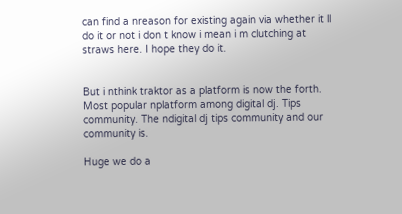can find a nreason for existing again via whether it ll do it or not i don t know i mean i m clutching at straws here. I hope they do it.


But i nthink traktor as a platform is now the forth. Most popular nplatform among digital dj. Tips community. The ndigital dj tips community and our community is.

Huge we do a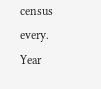census every. Year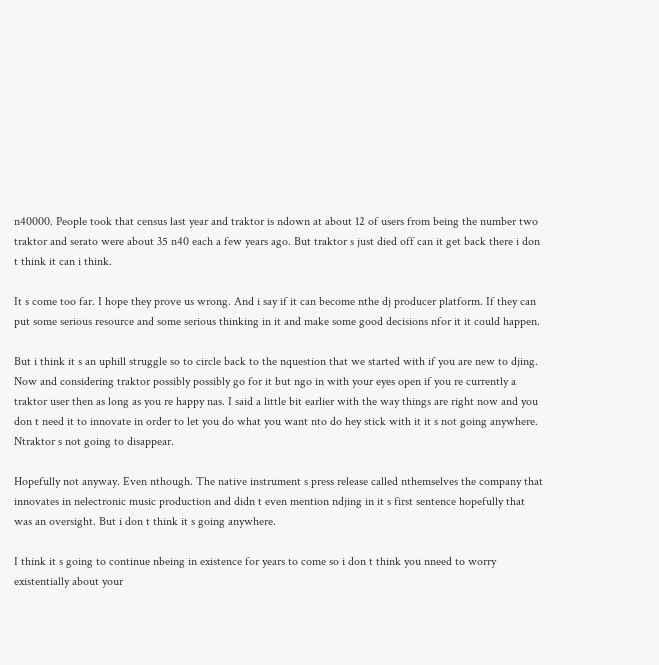n40000. People took that census last year and traktor is ndown at about 12 of users from being the number two traktor and serato were about 35 n40 each a few years ago. But traktor s just died off can it get back there i don t think it can i think.

It s come too far. I hope they prove us wrong. And i say if it can become nthe dj producer platform. If they can put some serious resource and some serious thinking in it and make some good decisions nfor it it could happen.

But i think it s an uphill struggle so to circle back to the nquestion that we started with if you are new to djing. Now and considering traktor possibly possibly go for it but ngo in with your eyes open if you re currently a traktor user then as long as you re happy nas. I said a little bit earlier with the way things are right now and you don t need it to innovate in order to let you do what you want nto do hey stick with it it s not going anywhere. Ntraktor s not going to disappear.

Hopefully not anyway. Even nthough. The native instrument s press release called nthemselves the company that innovates in nelectronic music production and didn t even mention ndjing in it s first sentence hopefully that was an oversight. But i don t think it s going anywhere.

I think it s going to continue nbeing in existence for years to come so i don t think you nneed to worry existentially about your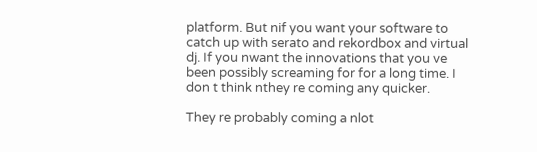platform. But nif you want your software to catch up with serato and rekordbox and virtual dj. If you nwant the innovations that you ve been possibly screaming for for a long time. I don t think nthey re coming any quicker.

They re probably coming a nlot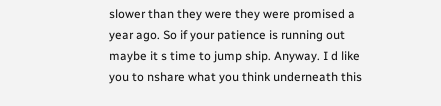slower than they were they were promised a year ago. So if your patience is running out maybe it s time to jump ship. Anyway. I d like you to nshare what you think underneath this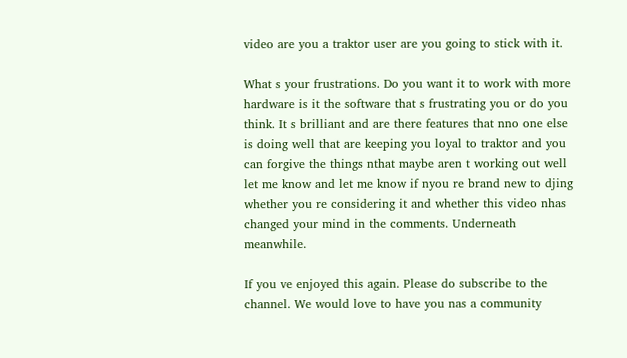video are you a traktor user are you going to stick with it.

What s your frustrations. Do you want it to work with more hardware is it the software that s frustrating you or do you think. It s brilliant and are there features that nno one else is doing well that are keeping you loyal to traktor and you can forgive the things nthat maybe aren t working out well let me know and let me know if nyou re brand new to djing whether you re considering it and whether this video nhas changed your mind in the comments. Underneath meanwhile.

If you ve enjoyed this again. Please do subscribe to the channel. We would love to have you nas a community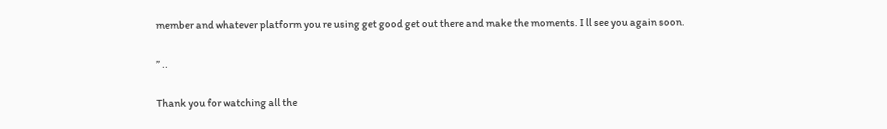member and whatever platform you re using get good get out there and make the moments. I ll see you again soon.

” ..

Thank you for watching all the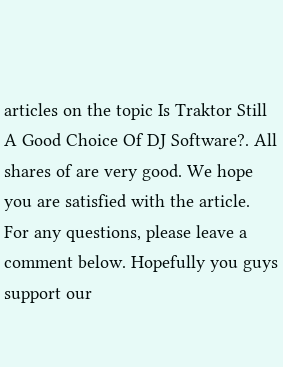articles on the topic Is Traktor Still A Good Choice Of DJ Software?. All shares of are very good. We hope you are satisfied with the article. For any questions, please leave a comment below. Hopefully you guys support our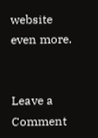website even more.


Leave a Comment